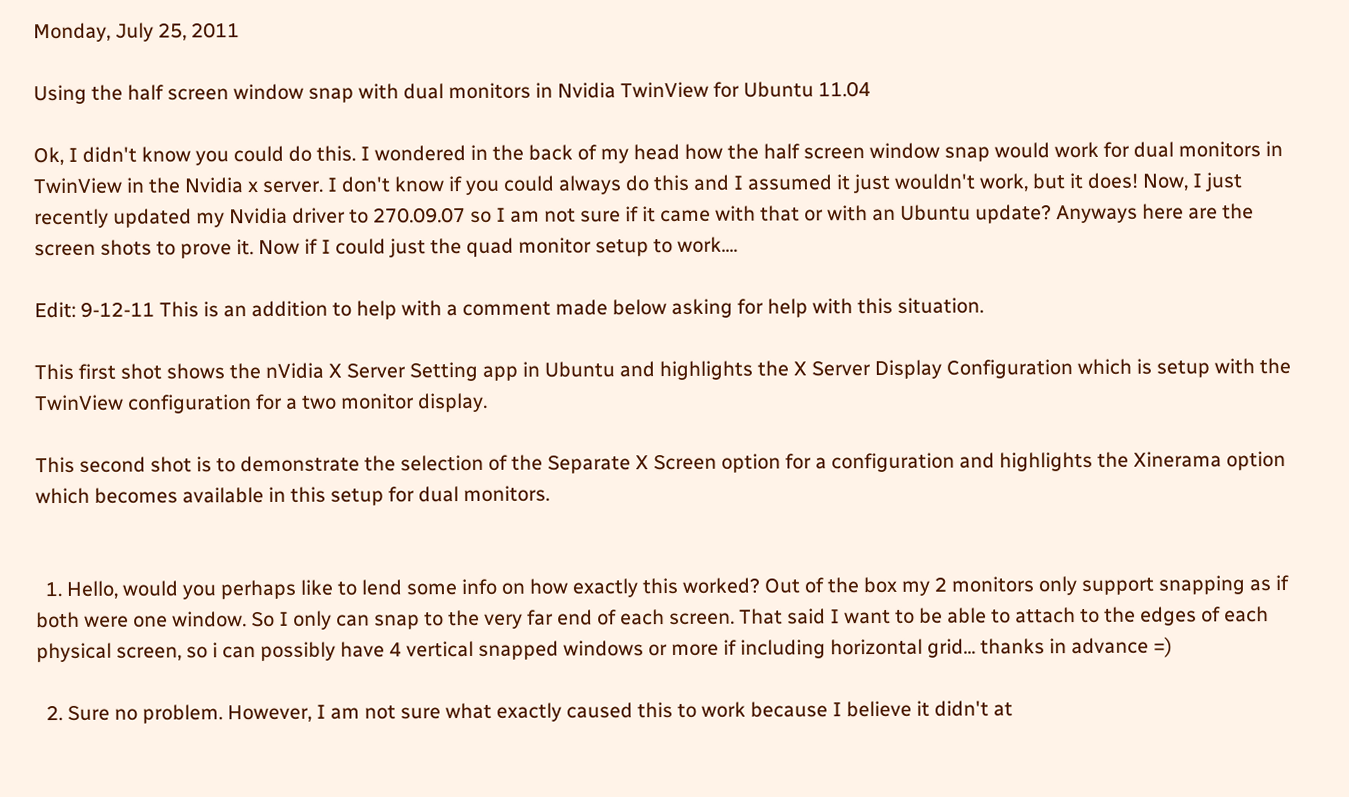Monday, July 25, 2011

Using the half screen window snap with dual monitors in Nvidia TwinView for Ubuntu 11.04

Ok, I didn't know you could do this. I wondered in the back of my head how the half screen window snap would work for dual monitors in TwinView in the Nvidia x server. I don't know if you could always do this and I assumed it just wouldn't work, but it does! Now, I just recently updated my Nvidia driver to 270.09.07 so I am not sure if it came with that or with an Ubuntu update? Anyways here are the screen shots to prove it. Now if I could just the quad monitor setup to work....

Edit: 9-12-11 This is an addition to help with a comment made below asking for help with this situation.

This first shot shows the nVidia X Server Setting app in Ubuntu and highlights the X Server Display Configuration which is setup with the TwinView configuration for a two monitor display.

This second shot is to demonstrate the selection of the Separate X Screen option for a configuration and highlights the Xinerama option which becomes available in this setup for dual monitors.


  1. Hello, would you perhaps like to lend some info on how exactly this worked? Out of the box my 2 monitors only support snapping as if both were one window. So I only can snap to the very far end of each screen. That said I want to be able to attach to the edges of each physical screen, so i can possibly have 4 vertical snapped windows or more if including horizontal grid... thanks in advance =)

  2. Sure no problem. However, I am not sure what exactly caused this to work because I believe it didn't at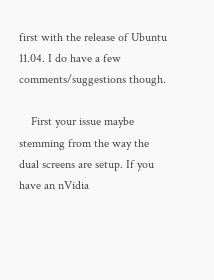first with the release of Ubuntu 11.04. I do have a few comments/suggestions though.

    First your issue maybe stemming from the way the dual screens are setup. If you have an nVidia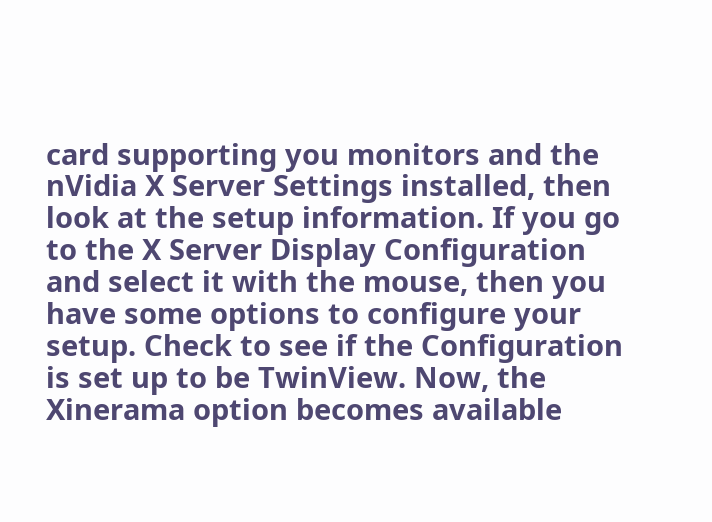card supporting you monitors and the nVidia X Server Settings installed, then look at the setup information. If you go to the X Server Display Configuration and select it with the mouse, then you have some options to configure your setup. Check to see if the Configuration is set up to be TwinView. Now, the Xinerama option becomes available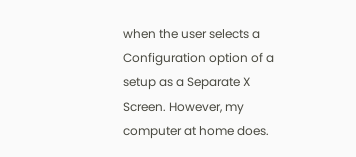when the user selects a Configuration option of a setup as a Separate X Screen. However, my computer at home does.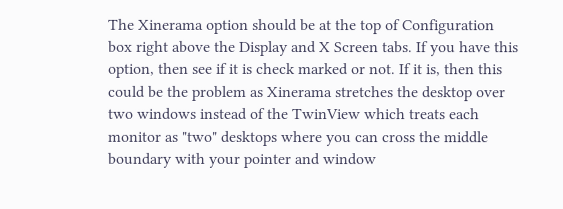The Xinerama option should be at the top of Configuration box right above the Display and X Screen tabs. If you have this option, then see if it is check marked or not. If it is, then this could be the problem as Xinerama stretches the desktop over two windows instead of the TwinView which treats each monitor as "two" desktops where you can cross the middle boundary with your pointer and window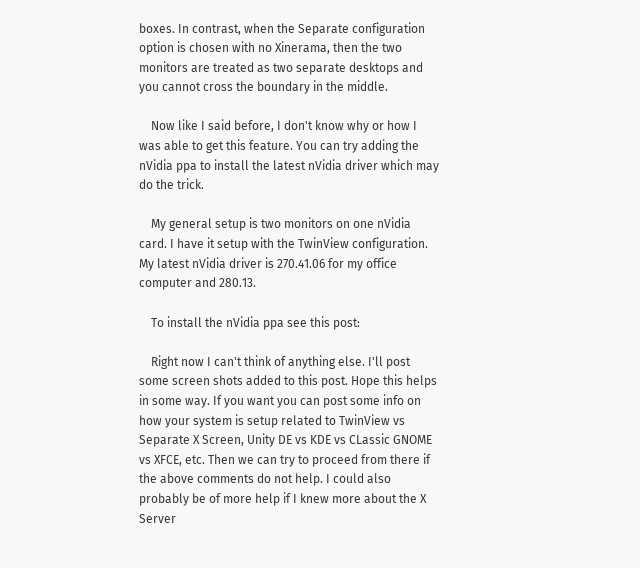boxes. In contrast, when the Separate configuration option is chosen with no Xinerama, then the two monitors are treated as two separate desktops and you cannot cross the boundary in the middle.

    Now like I said before, I don't know why or how I was able to get this feature. You can try adding the nVidia ppa to install the latest nVidia driver which may do the trick.

    My general setup is two monitors on one nVidia card. I have it setup with the TwinView configuration. My latest nVidia driver is 270.41.06 for my office computer and 280.13.

    To install the nVidia ppa see this post:

    Right now I can't think of anything else. I'll post some screen shots added to this post. Hope this helps in some way. If you want you can post some info on how your system is setup related to TwinView vs Separate X Screen, Unity DE vs KDE vs CLassic GNOME vs XFCE, etc. Then we can try to proceed from there if the above comments do not help. I could also probably be of more help if I knew more about the X Server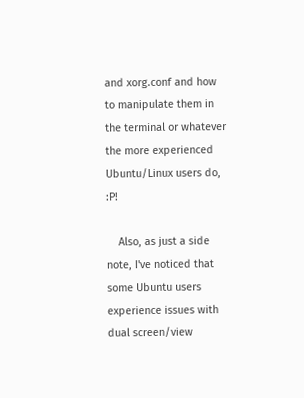and xorg.conf and how to manipulate them in the terminal or whatever the more experienced Ubuntu/Linux users do, :P!

    Also, as just a side note, I've noticed that some Ubuntu users experience issues with dual screen/view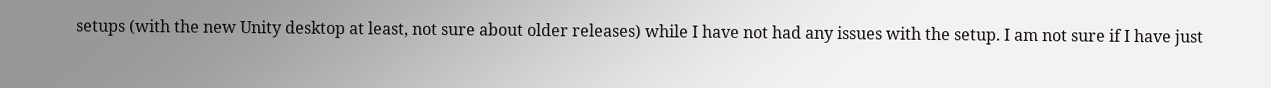setups (with the new Unity desktop at least, not sure about older releases) while I have not had any issues with the setup. I am not sure if I have just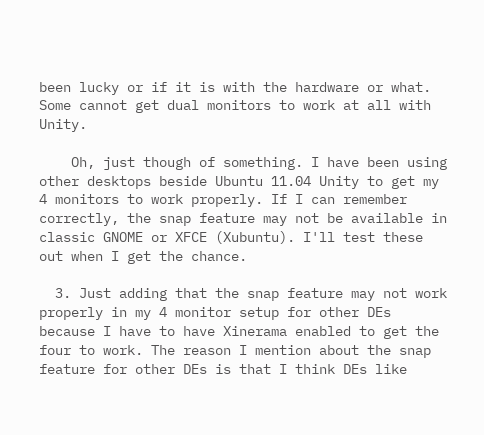been lucky or if it is with the hardware or what. Some cannot get dual monitors to work at all with Unity.

    Oh, just though of something. I have been using other desktops beside Ubuntu 11.04 Unity to get my 4 monitors to work properly. If I can remember correctly, the snap feature may not be available in classic GNOME or XFCE (Xubuntu). I'll test these out when I get the chance.

  3. Just adding that the snap feature may not work properly in my 4 monitor setup for other DEs because I have to have Xinerama enabled to get the four to work. The reason I mention about the snap feature for other DEs is that I think DEs like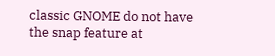classic GNOME do not have the snap feature at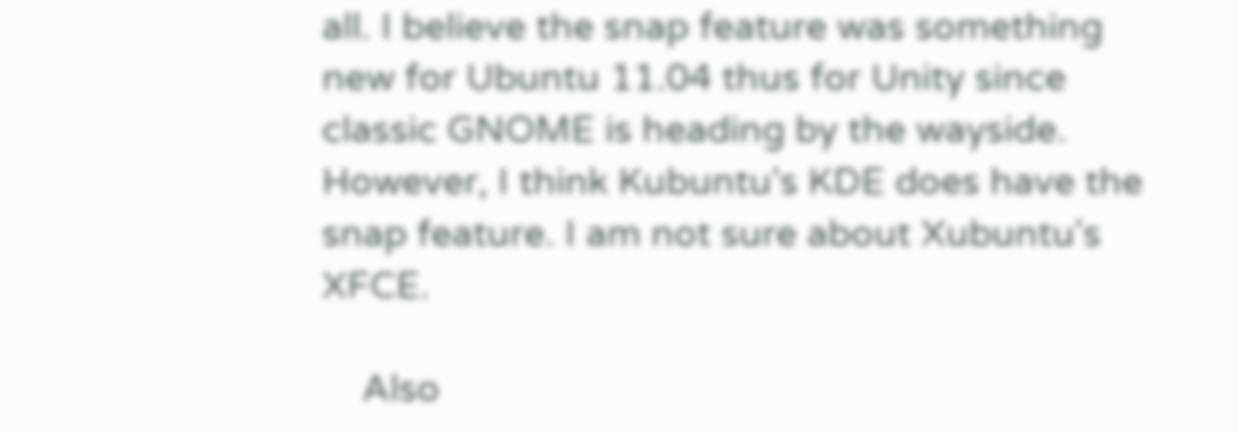all. I believe the snap feature was something new for Ubuntu 11.04 thus for Unity since classic GNOME is heading by the wayside. However, I think Kubuntu's KDE does have the snap feature. I am not sure about Xubuntu's XFCE.

    Also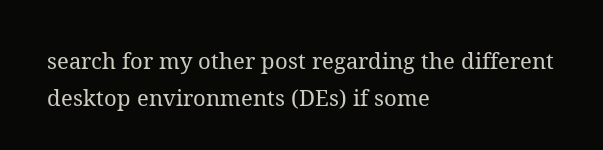search for my other post regarding the different desktop environments (DEs) if some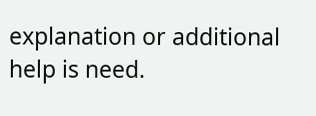explanation or additional help is need.